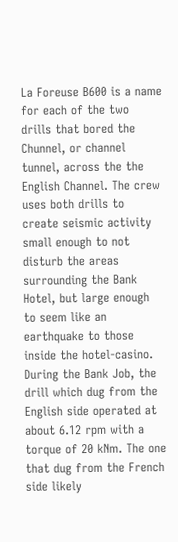La Foreuse B600 is a name for each of the two drills that bored the Chunnel, or channel tunnel, across the the English Channel. The crew uses both drills to create seismic activity small enough to not disturb the areas surrounding the Bank Hotel, but large enough to seem like an earthquake to those inside the hotel-casino. During the Bank Job, the drill which dug from the English side operated at about 6.12 rpm with a torque of 20 kNm. The one that dug from the French side likely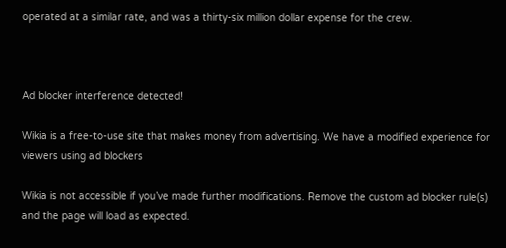operated at a similar rate, and was a thirty-six million dollar expense for the crew.



Ad blocker interference detected!

Wikia is a free-to-use site that makes money from advertising. We have a modified experience for viewers using ad blockers

Wikia is not accessible if you’ve made further modifications. Remove the custom ad blocker rule(s) and the page will load as expected.